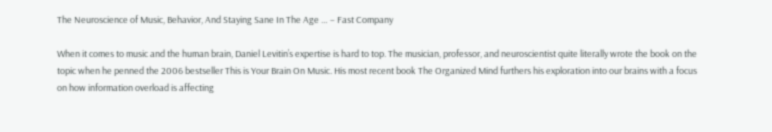The Neuroscience of Music, Behavior, And Staying Sane In The Age … – Fast Company

When it comes to music and the human brain, Daniel Levitin’s expertise is hard to top. The musician, professor, and neuroscientist quite literally wrote the book on the topic when he penned the 2006 bestseller This is Your Brain On Music. His most recent book The Organized Mind furthers his exploration into our brains with a focus on how information overload is affecting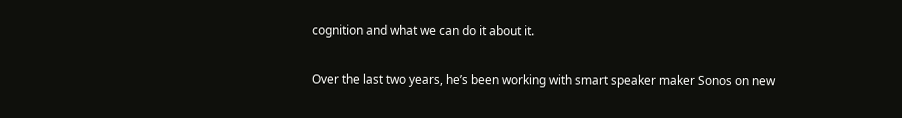cognition and what we can do it about it.

Over the last two years, he’s been working with smart speaker maker Sonos on new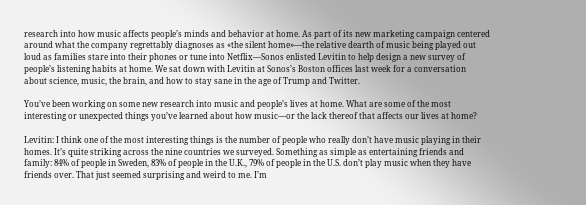research into how music affects people’s minds and behavior at home. As part of its new marketing campaign centered around what the company regrettably diagnoses as «the silent home»—the relative dearth of music being played out loud as families stare into their phones or tune into Netflix—Sonos enlisted Levitin to help design a new survey of people’s listening habits at home. We sat down with Levitin at Sonos’s Boston offices last week for a conversation about science, music, the brain, and how to stay sane in the age of Trump and Twitter.

You’ve been working on some new research into music and people’s lives at home. What are some of the most interesting or unexpected things you’ve learned about how music—or the lack thereof that affects our lives at home?

Levitin: I think one of the most interesting things is the number of people who really don’t have music playing in their homes. It’s quite striking across the nine countries we surveyed. Something as simple as entertaining friends and family: 84% of people in Sweden, 83% of people in the U.K., 79% of people in the U.S. don’t play music when they have friends over. That just seemed surprising and weird to me. I’m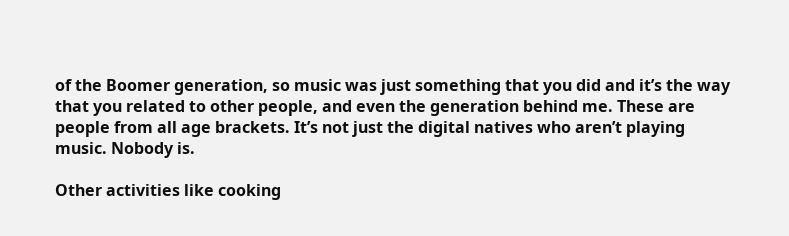of the Boomer generation, so music was just something that you did and it’s the way that you related to other people, and even the generation behind me. These are people from all age brackets. It’s not just the digital natives who aren’t playing music. Nobody is.

Other activities like cooking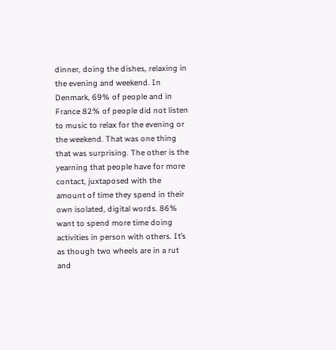dinner, doing the dishes, relaxing in the evening and weekend. In Denmark, 69% of people and in France 82% of people did not listen to music to relax for the evening or the weekend. That was one thing that was surprising. The other is the yearning that people have for more contact, juxtaposed with the amount of time they spend in their own isolated, digital words. 86% want to spend more time doing activities in person with others. It’s as though two wheels are in a rut and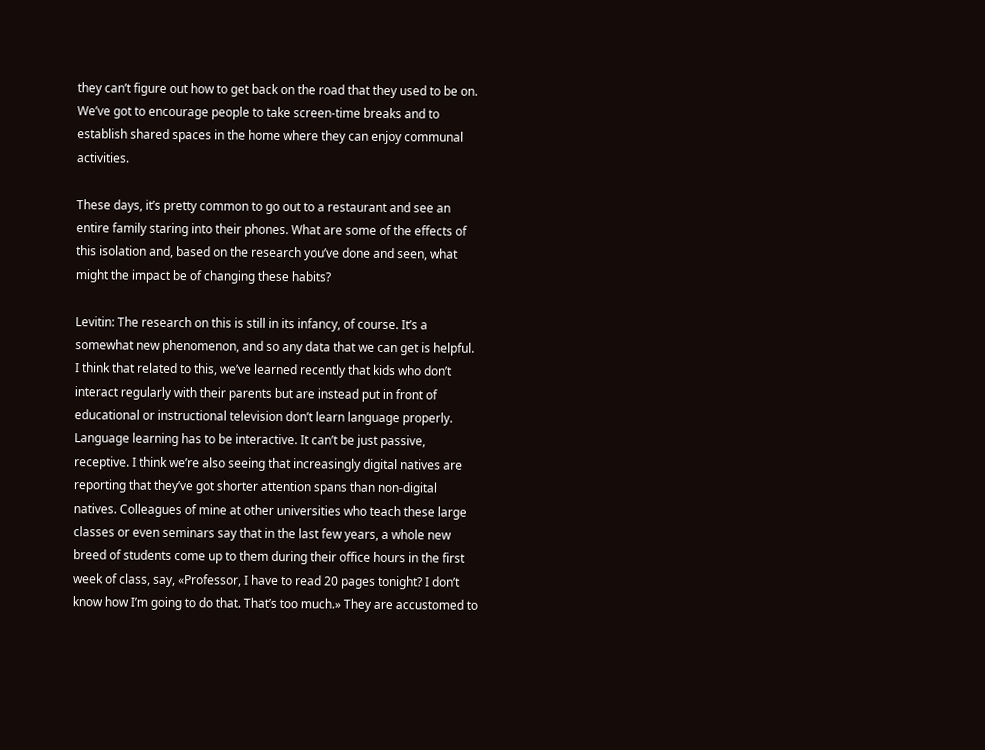they can’t figure out how to get back on the road that they used to be on. We’ve got to encourage people to take screen-time breaks and to establish shared spaces in the home where they can enjoy communal activities.

These days, it’s pretty common to go out to a restaurant and see an entire family staring into their phones. What are some of the effects of this isolation and, based on the research you’ve done and seen, what might the impact be of changing these habits?

Levitin: The research on this is still in its infancy, of course. It’s a somewhat new phenomenon, and so any data that we can get is helpful. I think that related to this, we’ve learned recently that kids who don’t interact regularly with their parents but are instead put in front of educational or instructional television don’t learn language properly. Language learning has to be interactive. It can’t be just passive, receptive. I think we’re also seeing that increasingly digital natives are reporting that they’ve got shorter attention spans than non-digital natives. Colleagues of mine at other universities who teach these large classes or even seminars say that in the last few years, a whole new breed of students come up to them during their office hours in the first week of class, say, «Professor, I have to read 20 pages tonight? I don’t know how I’m going to do that. That’s too much.» They are accustomed to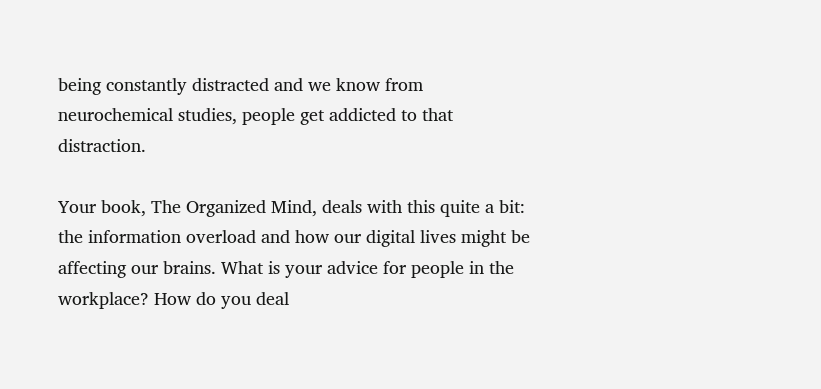being constantly distracted and we know from neurochemical studies, people get addicted to that distraction.

Your book, The Organized Mind, deals with this quite a bit: the information overload and how our digital lives might be affecting our brains. What is your advice for people in the workplace? How do you deal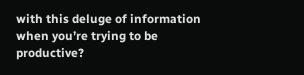with this deluge of information when you’re trying to be productive?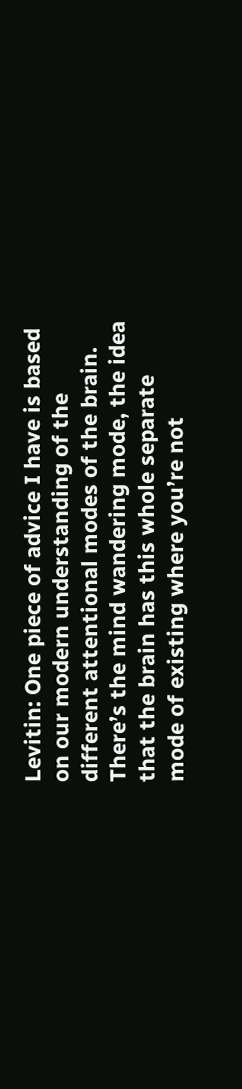Levitin: One piece of advice I have is based on our modern understanding of the different attentional modes of the brain. There’s the mind wandering mode, the idea that the brain has this whole separate mode of existing where you’re not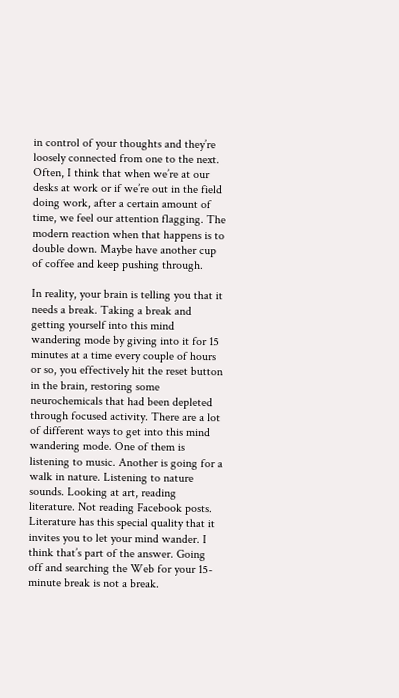in control of your thoughts and they’re loosely connected from one to the next. Often, I think that when we’re at our desks at work or if we’re out in the field doing work, after a certain amount of time, we feel our attention flagging. The modern reaction when that happens is to double down. Maybe have another cup of coffee and keep pushing through.

In reality, your brain is telling you that it needs a break. Taking a break and getting yourself into this mind wandering mode by giving into it for 15 minutes at a time every couple of hours or so, you effectively hit the reset button in the brain, restoring some neurochemicals that had been depleted through focused activity. There are a lot of different ways to get into this mind wandering mode. One of them is listening to music. Another is going for a walk in nature. Listening to nature sounds. Looking at art, reading literature. Not reading Facebook posts. Literature has this special quality that it invites you to let your mind wander. I think that’s part of the answer. Going off and searching the Web for your 15-minute break is not a break.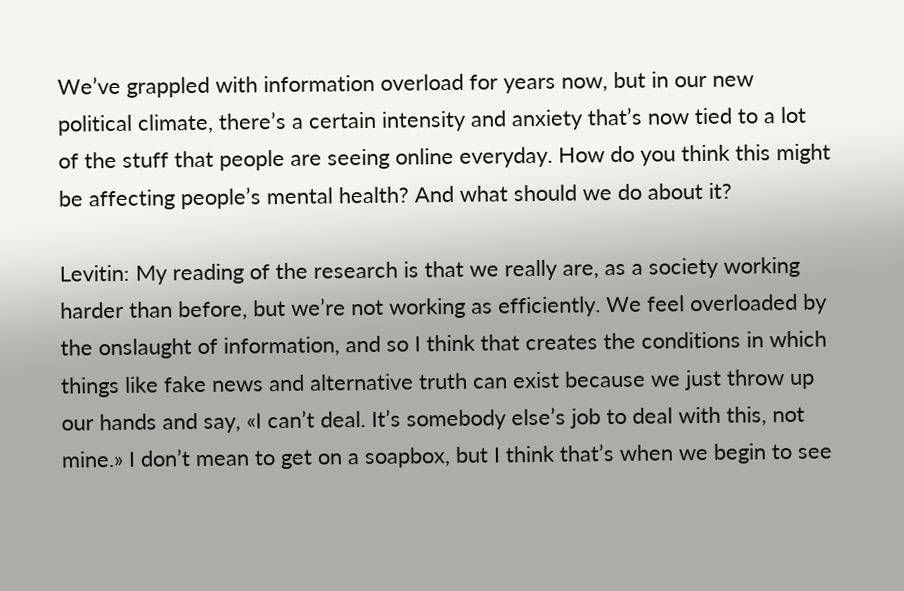We’ve grappled with information overload for years now, but in our new political climate, there’s a certain intensity and anxiety that’s now tied to a lot of the stuff that people are seeing online everyday. How do you think this might be affecting people’s mental health? And what should we do about it?

Levitin: My reading of the research is that we really are, as a society working harder than before, but we’re not working as efficiently. We feel overloaded by the onslaught of information, and so I think that creates the conditions in which things like fake news and alternative truth can exist because we just throw up our hands and say, «I can’t deal. It’s somebody else’s job to deal with this, not mine.» I don’t mean to get on a soapbox, but I think that’s when we begin to see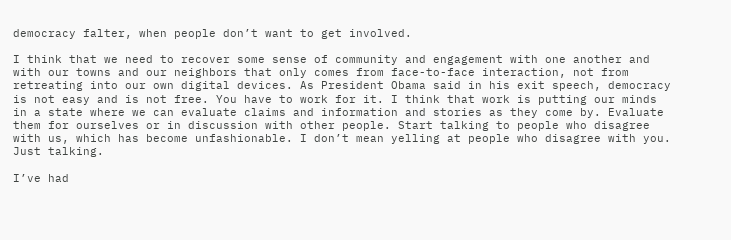democracy falter, when people don’t want to get involved.

I think that we need to recover some sense of community and engagement with one another and with our towns and our neighbors that only comes from face-to-face interaction, not from retreating into our own digital devices. As President Obama said in his exit speech, democracy is not easy and is not free. You have to work for it. I think that work is putting our minds in a state where we can evaluate claims and information and stories as they come by. Evaluate them for ourselves or in discussion with other people. Start talking to people who disagree with us, which has become unfashionable. I don’t mean yelling at people who disagree with you. Just talking.

I’ve had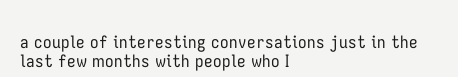a couple of interesting conversations just in the last few months with people who I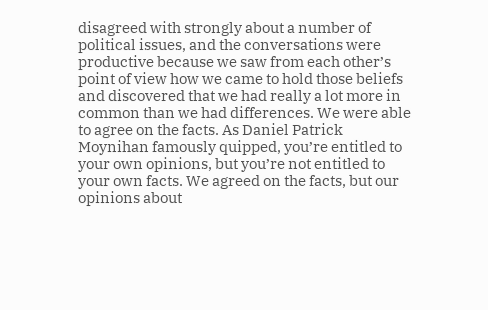disagreed with strongly about a number of political issues, and the conversations were productive because we saw from each other’s point of view how we came to hold those beliefs and discovered that we had really a lot more in common than we had differences. We were able to agree on the facts. As Daniel Patrick Moynihan famously quipped, you’re entitled to your own opinions, but you’re not entitled to your own facts. We agreed on the facts, but our opinions about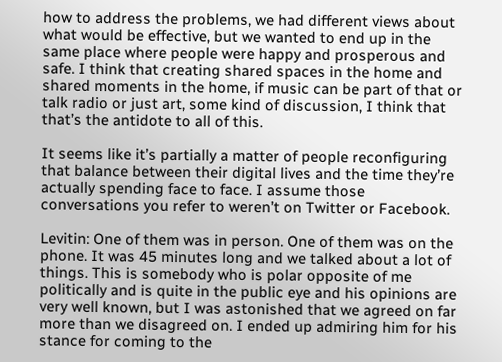how to address the problems, we had different views about what would be effective, but we wanted to end up in the same place where people were happy and prosperous and safe. I think that creating shared spaces in the home and shared moments in the home, if music can be part of that or talk radio or just art, some kind of discussion, I think that that’s the antidote to all of this.

It seems like it’s partially a matter of people reconfiguring that balance between their digital lives and the time they’re actually spending face to face. I assume those conversations you refer to weren’t on Twitter or Facebook.

Levitin: One of them was in person. One of them was on the phone. It was 45 minutes long and we talked about a lot of things. This is somebody who is polar opposite of me politically and is quite in the public eye and his opinions are very well known, but I was astonished that we agreed on far more than we disagreed on. I ended up admiring him for his stance for coming to the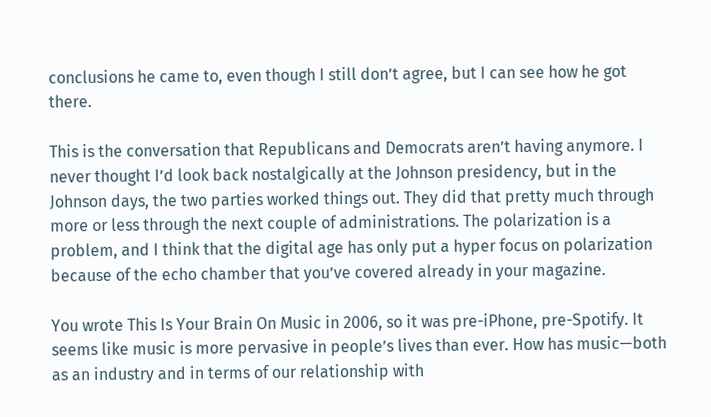conclusions he came to, even though I still don’t agree, but I can see how he got there.

This is the conversation that Republicans and Democrats aren’t having anymore. I never thought I’d look back nostalgically at the Johnson presidency, but in the Johnson days, the two parties worked things out. They did that pretty much through more or less through the next couple of administrations. The polarization is a problem, and I think that the digital age has only put a hyper focus on polarization because of the echo chamber that you’ve covered already in your magazine.

You wrote This Is Your Brain On Music in 2006, so it was pre-iPhone, pre-Spotify. It seems like music is more pervasive in people’s lives than ever. How has music—both as an industry and in terms of our relationship with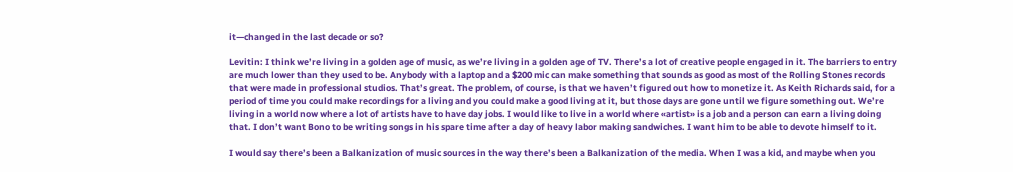it—changed in the last decade or so?

Levitin: I think we’re living in a golden age of music, as we’re living in a golden age of TV. There’s a lot of creative people engaged in it. The barriers to entry are much lower than they used to be. Anybody with a laptop and a $200 mic can make something that sounds as good as most of the Rolling Stones records that were made in professional studios. That’s great. The problem, of course, is that we haven’t figured out how to monetize it. As Keith Richards said, for a period of time you could make recordings for a living and you could make a good living at it, but those days are gone until we figure something out. We’re living in a world now where a lot of artists have to have day jobs. I would like to live in a world where «artist» is a job and a person can earn a living doing that. I don’t want Bono to be writing songs in his spare time after a day of heavy labor making sandwiches. I want him to be able to devote himself to it.

I would say there’s been a Balkanization of music sources in the way there’s been a Balkanization of the media. When I was a kid, and maybe when you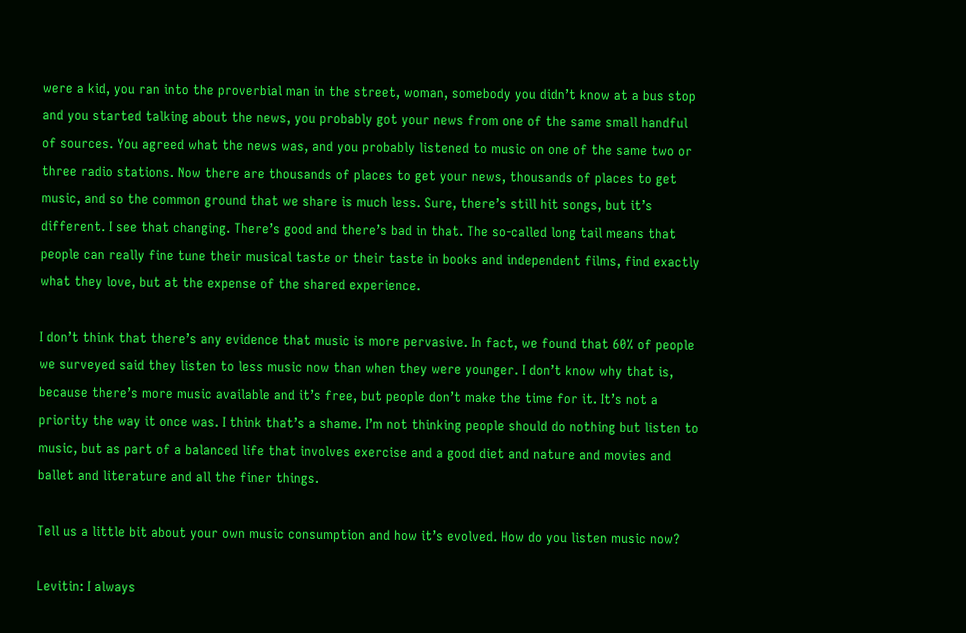were a kid, you ran into the proverbial man in the street, woman, somebody you didn’t know at a bus stop and you started talking about the news, you probably got your news from one of the same small handful of sources. You agreed what the news was, and you probably listened to music on one of the same two or three radio stations. Now there are thousands of places to get your news, thousands of places to get music, and so the common ground that we share is much less. Sure, there’s still hit songs, but it’s different. I see that changing. There’s good and there’s bad in that. The so-called long tail means that people can really fine tune their musical taste or their taste in books and independent films, find exactly what they love, but at the expense of the shared experience.

I don’t think that there’s any evidence that music is more pervasive. In fact, we found that 60% of people we surveyed said they listen to less music now than when they were younger. I don’t know why that is, because there’s more music available and it’s free, but people don’t make the time for it. It’s not a priority the way it once was. I think that’s a shame. I’m not thinking people should do nothing but listen to music, but as part of a balanced life that involves exercise and a good diet and nature and movies and ballet and literature and all the finer things.

Tell us a little bit about your own music consumption and how it’s evolved. How do you listen music now?

Levitin: I always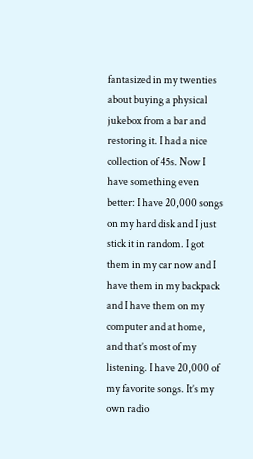fantasized in my twenties about buying a physical jukebox from a bar and restoring it. I had a nice collection of 45s. Now I have something even better: I have 20,000 songs on my hard disk and I just stick it in random. I got them in my car now and I have them in my backpack and I have them on my computer and at home, and that’s most of my listening. I have 20,000 of my favorite songs. It’s my own radio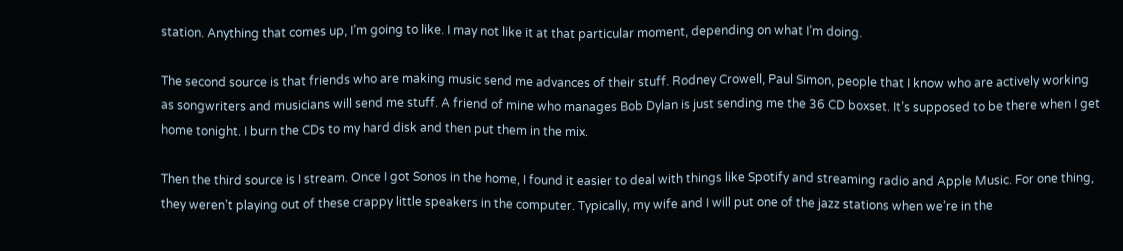station. Anything that comes up, I’m going to like. I may not like it at that particular moment, depending on what I’m doing.

The second source is that friends who are making music send me advances of their stuff. Rodney Crowell, Paul Simon, people that I know who are actively working as songwriters and musicians will send me stuff. A friend of mine who manages Bob Dylan is just sending me the 36 CD boxset. It’s supposed to be there when I get home tonight. I burn the CDs to my hard disk and then put them in the mix.

Then the third source is I stream. Once I got Sonos in the home, I found it easier to deal with things like Spotify and streaming radio and Apple Music. For one thing, they weren’t playing out of these crappy little speakers in the computer. Typically, my wife and I will put one of the jazz stations when we’re in the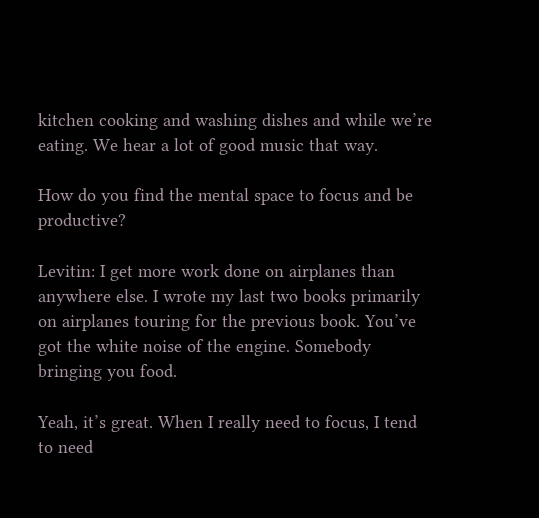kitchen cooking and washing dishes and while we’re eating. We hear a lot of good music that way.

How do you find the mental space to focus and be productive?

Levitin: I get more work done on airplanes than anywhere else. I wrote my last two books primarily on airplanes touring for the previous book. You’ve got the white noise of the engine. Somebody bringing you food.

Yeah, it’s great. When I really need to focus, I tend to need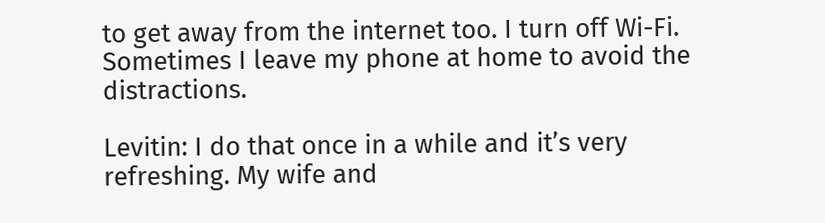to get away from the internet too. I turn off Wi-Fi. Sometimes I leave my phone at home to avoid the distractions.

Levitin: I do that once in a while and it’s very refreshing. My wife and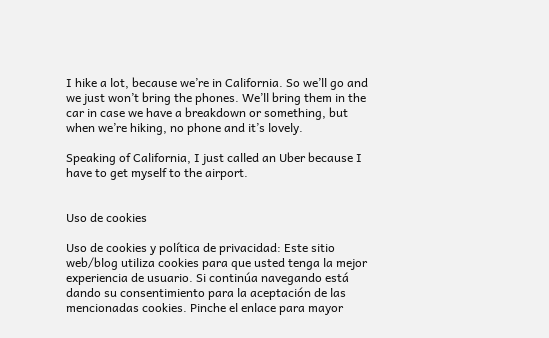I hike a lot, because we’re in California. So we’ll go and we just won’t bring the phones. We’ll bring them in the car in case we have a breakdown or something, but when we’re hiking, no phone and it’s lovely.

Speaking of California, I just called an Uber because I have to get myself to the airport.


Uso de cookies

Uso de cookies y política de privacidad: Este sitio web/blog utiliza cookies para que usted tenga la mejor experiencia de usuario. Si continúa navegando está dando su consentimiento para la aceptación de las mencionadas cookies. Pinche el enlace para mayor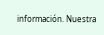información. Nuestra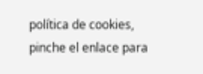política de cookies, pinche el enlace para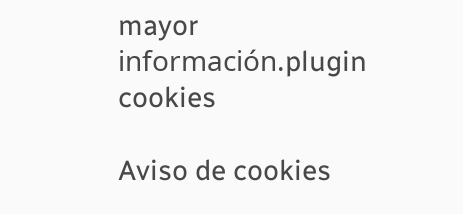mayor información.plugin cookies

Aviso de cookies